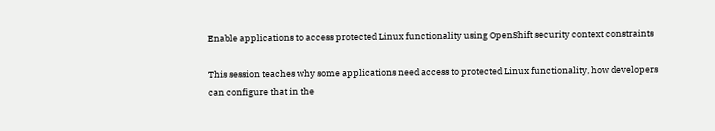Enable applications to access protected Linux functionality using OpenShift security context constraints

This session teaches why some applications need access to protected Linux functionality, how developers can configure that in the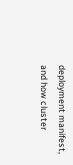deployment manifest, and how cluster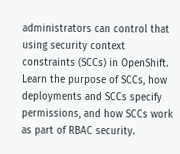administrators can control that using security context constraints (SCCs) in OpenShift. Learn the purpose of SCCs, how deployments and SCCs specify permissions, and how SCCs work as part of RBAC security.